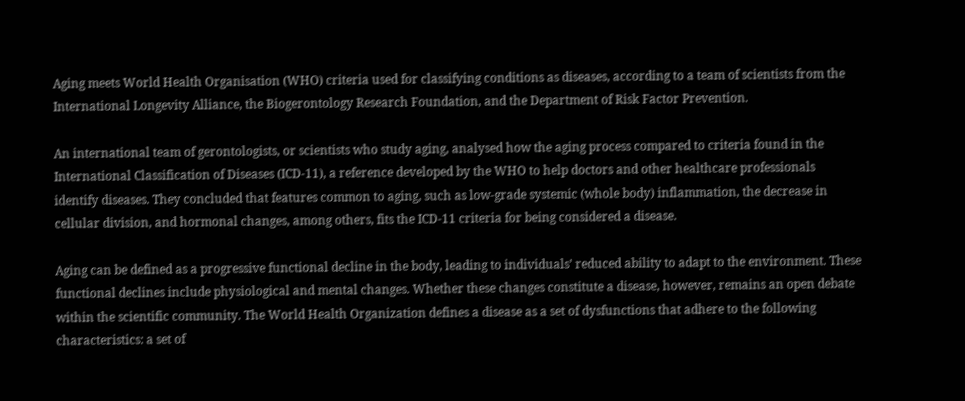Aging meets World Health Organisation (WHO) criteria used for classifying conditions as diseases, according to a team of scientists from the International Longevity Alliance, the Biogerontology Research Foundation, and the Department of Risk Factor Prevention.

An international team of gerontologists, or scientists who study aging, analysed how the aging process compared to criteria found in the International Classification of Diseases (ICD-11), a reference developed by the WHO to help doctors and other healthcare professionals identify diseases. They concluded that features common to aging, such as low-grade systemic (whole body) inflammation, the decrease in cellular division, and hormonal changes, among others, fits the ICD-11 criteria for being considered a disease.

Aging can be defined as a progressive functional decline in the body, leading to individuals’ reduced ability to adapt to the environment. These functional declines include physiological and mental changes. Whether these changes constitute a disease, however, remains an open debate within the scientific community. The World Health Organization defines a disease as a set of dysfunctions that adhere to the following characteristics: a set of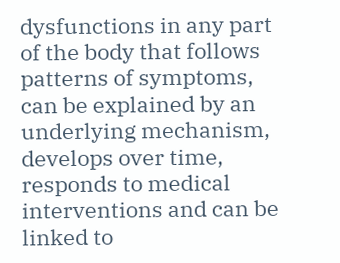dysfunctions in any part of the body that follows patterns of symptoms, can be explained by an underlying mechanism, develops over time, responds to medical interventions and can be linked to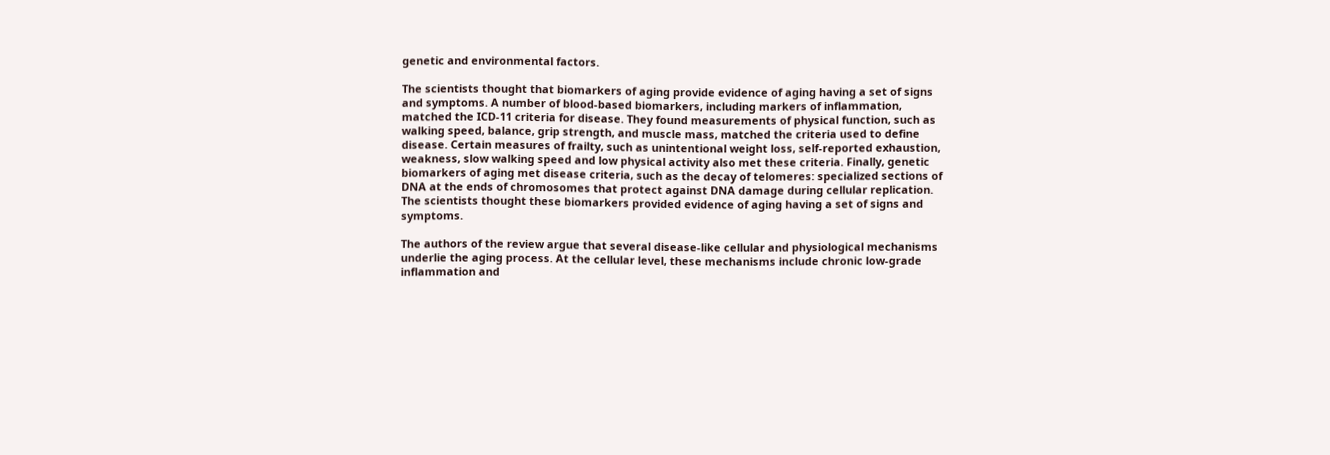genetic and environmental factors.

The scientists thought that biomarkers of aging provide evidence of aging having a set of signs and symptoms. A number of blood-based biomarkers, including markers of inflammation, matched the ICD-11 criteria for disease. They found measurements of physical function, such as walking speed, balance, grip strength, and muscle mass, matched the criteria used to define disease. Certain measures of frailty, such as unintentional weight loss, self-reported exhaustion, weakness, slow walking speed and low physical activity also met these criteria. Finally, genetic biomarkers of aging met disease criteria, such as the decay of telomeres: specialized sections of DNA at the ends of chromosomes that protect against DNA damage during cellular replication. The scientists thought these biomarkers provided evidence of aging having a set of signs and symptoms.

The authors of the review argue that several disease-like cellular and physiological mechanisms underlie the aging process. At the cellular level, these mechanisms include chronic low-grade inflammation and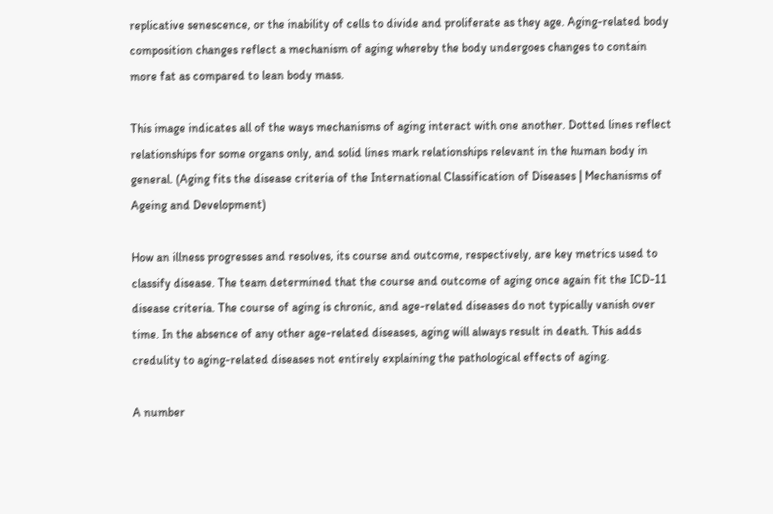replicative senescence, or the inability of cells to divide and proliferate as they age. Aging-related body composition changes reflect a mechanism of aging whereby the body undergoes changes to contain more fat as compared to lean body mass.

This image indicates all of the ways mechanisms of aging interact with one another. Dotted lines reflect relationships for some organs only, and solid lines mark relationships relevant in the human body in general. (Aging fits the disease criteria of the International Classification of Diseases | Mechanisms of Ageing and Development)

How an illness progresses and resolves, its course and outcome, respectively, are key metrics used to classify disease. The team determined that the course and outcome of aging once again fit the ICD-11 disease criteria. The course of aging is chronic, and age-related diseases do not typically vanish over time. In the absence of any other age-related diseases, aging will always result in death. This adds credulity to aging-related diseases not entirely explaining the pathological effects of aging.

A number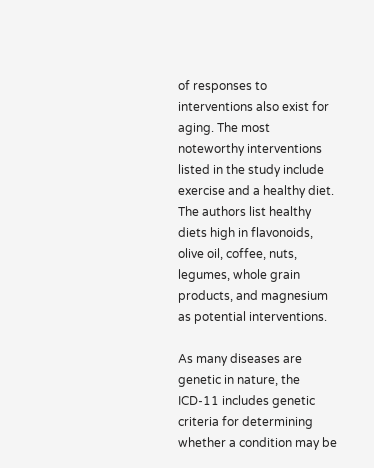of responses to interventions also exist for aging. The most noteworthy interventions listed in the study include exercise and a healthy diet. The authors list healthy diets high in flavonoids, olive oil, coffee, nuts, legumes, whole grain products, and magnesium as potential interventions.

As many diseases are genetic in nature, the ICD-11 includes genetic criteria for determining whether a condition may be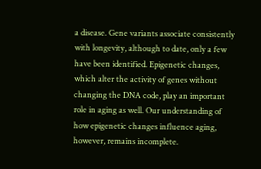a disease. Gene variants associate consistently with longevity, although to date, only a few have been identified. Epigenetic changes, which alter the activity of genes without changing the DNA code, play an important role in aging as well. Our understanding of how epigenetic changes influence aging, however, remains incomplete.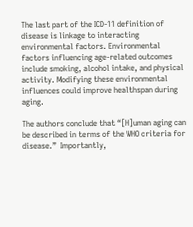The last part of the ICD-11 definition of disease is linkage to interacting environmental factors. Environmental factors influencing age-related outcomes include smoking, alcohol intake, and physical activity. Modifying these environmental influences could improve healthspan during aging.

The authors conclude that “[H]uman aging can be described in terms of the WHO criteria for disease.”  Importantly,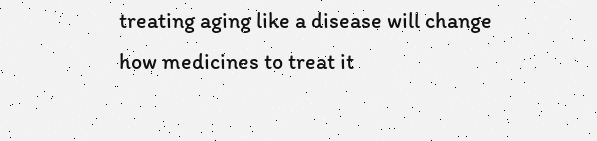treating aging like a disease will change how medicines to treat it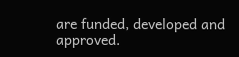are funded, developed and approved.